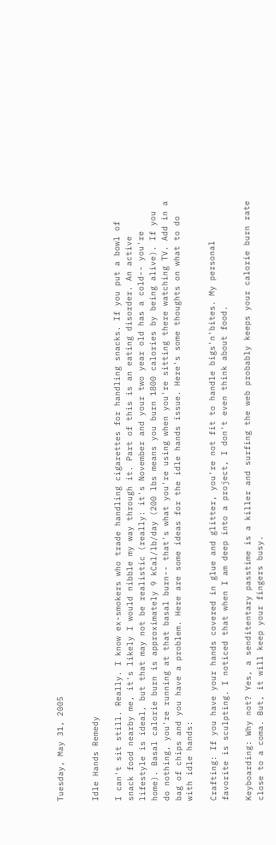Tuesday, May 31, 2005


Idle Hands Remedy

I can't sit still. Really. I know ex-smokers who trade handling cigarettes for handling snacks. If you put a bowl of snack food nearby me, it's likely I would nibble my way through it. Part of this is an eating disorder. An active lifestyle is ideal, but that may not be realistic (really: it's November and your two year old has a cold-- you're home). Basal calorie burn is approximately 9 kCal/lb/day (200 lbs means you burn 1800 calories by being alive). If you do nothing, you're running at that basal burn-- that's what you're using when you're sitting there watching TV. Add in a bag of chips and you have a problem. Here are some ideas for the idle hands issue. Here's some thoughts on what to do with idle hands:

Crafting: If you have your hands covered in glue and glitter, you're not fit to handle bigs'n'bites. My personal favorite is sculpting. I noticed that when I am deep into a project, I don't even think about food.

Keyboarding: Why not? Yes, a senditentary passtime is a killer and surfing the web probably keeps your calorie burn rate close to a coma. But, it will keep your fingers busy.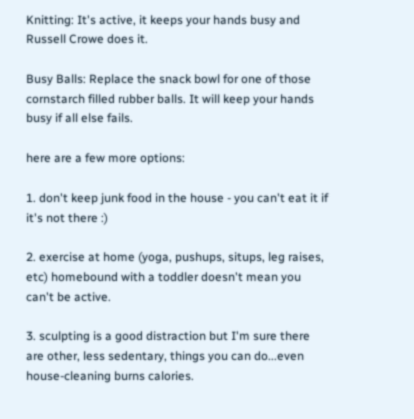Knitting: It's active, it keeps your hands busy and Russell Crowe does it.

Busy Balls: Replace the snack bowl for one of those cornstarch filled rubber balls. It will keep your hands busy if all else fails.

here are a few more options:

1. don't keep junk food in the house - you can't eat it if it's not there :)

2. exercise at home (yoga, pushups, situps, leg raises, etc) homebound with a toddler doesn't mean you can't be active.

3. sculpting is a good distraction but I'm sure there are other, less sedentary, things you can do...even house-cleaning burns calories.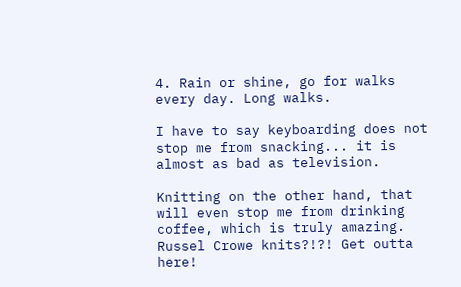4. Rain or shine, go for walks every day. Long walks.

I have to say keyboarding does not stop me from snacking... it is almost as bad as television.

Knitting on the other hand, that will even stop me from drinking coffee, which is truly amazing.
Russel Crowe knits?!?! Get outta here!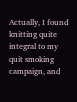Actually, I found knitting quite integral to my quit smoking campaign, and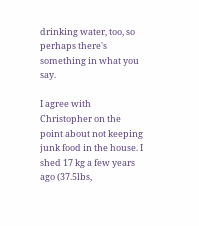drinking water, too, so perhaps there's something in what you say.

I agree with Christopher on the point about not keeping junk food in the house. I shed 17 kg a few years ago (37.5lbs,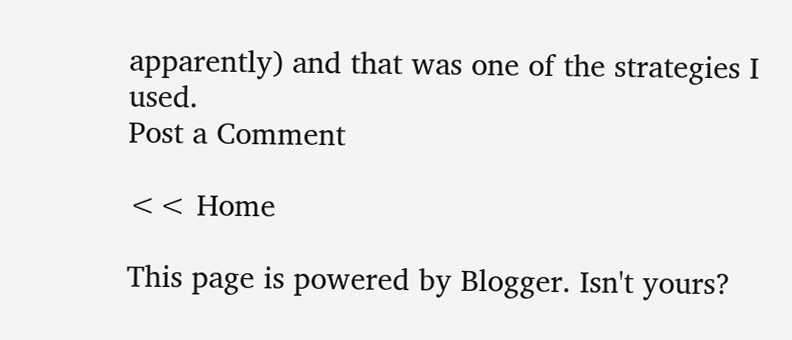apparently) and that was one of the strategies I used.
Post a Comment

<< Home

This page is powered by Blogger. Isn't yours?